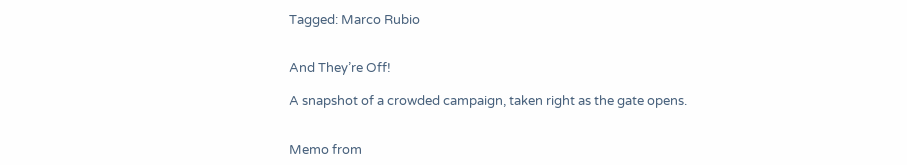Tagged: Marco Rubio


And They’re Off!

A snapshot of a crowded campaign, taken right as the gate opens.


Memo from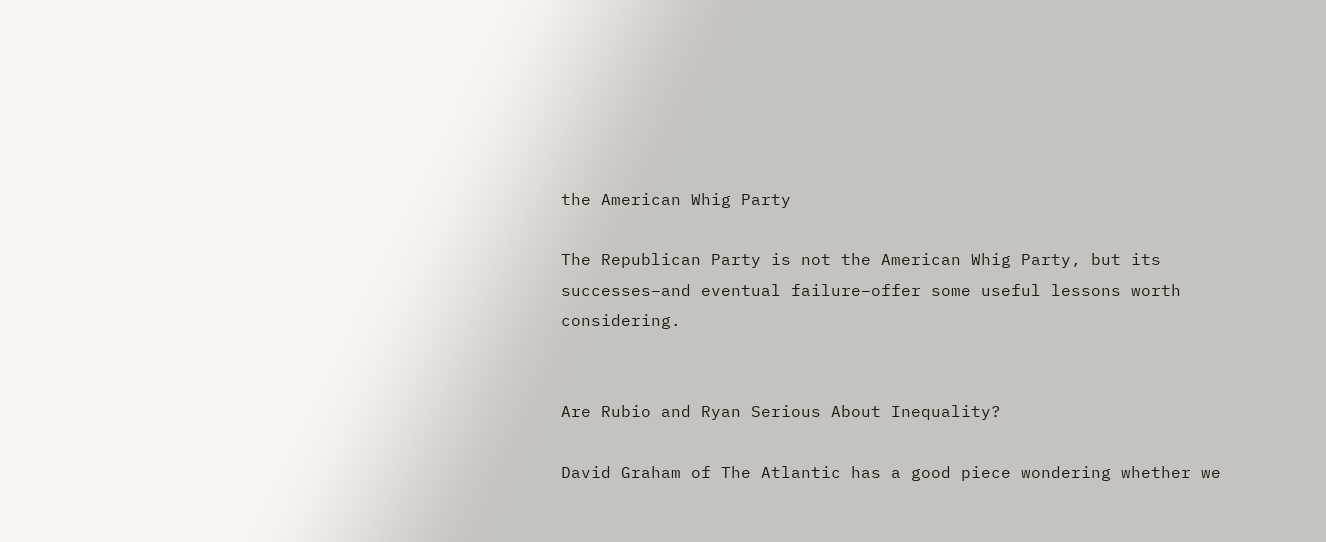the American Whig Party

The Republican Party is not the American Whig Party, but its successes–and eventual failure–offer some useful lessons worth considering.


Are Rubio and Ryan Serious About Inequality?

David Graham of The Atlantic has a good piece wondering whether we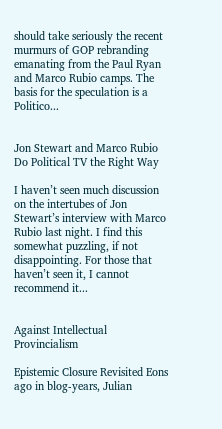should take seriously the recent murmurs of GOP rebranding emanating from the Paul Ryan and Marco Rubio camps. The basis for the speculation is a Politico...


Jon Stewart and Marco Rubio Do Political TV the Right Way

I haven’t seen much discussion on the intertubes of Jon Stewart’s interview with Marco Rubio last night. I find this somewhat puzzling, if not disappointing. For those that haven’t seen it, I cannot recommend it...


Against Intellectual Provincialism

Epistemic Closure Revisited Eons ago in blog-years, Julian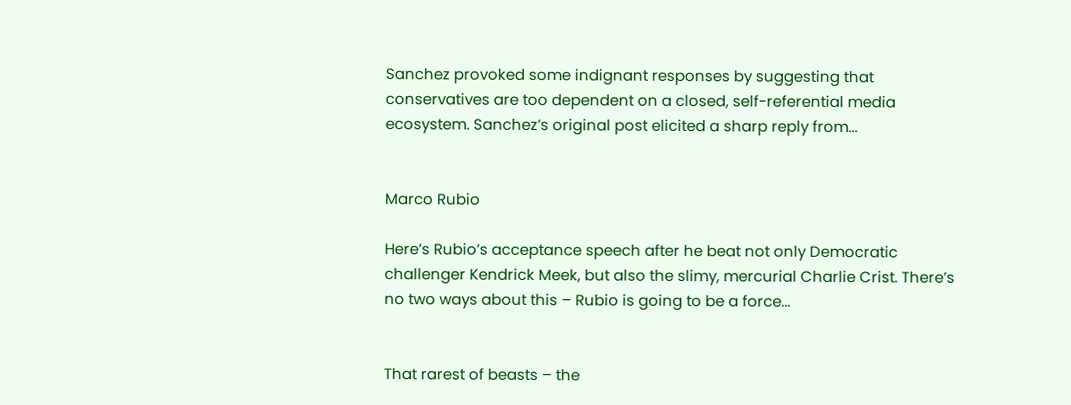Sanchez provoked some indignant responses by suggesting that conservatives are too dependent on a closed, self-referential media ecosystem. Sanchez’s original post elicited a sharp reply from...


Marco Rubio

Here’s Rubio’s acceptance speech after he beat not only Democratic challenger Kendrick Meek, but also the slimy, mercurial Charlie Crist. There’s no two ways about this – Rubio is going to be a force...


That rarest of beasts – the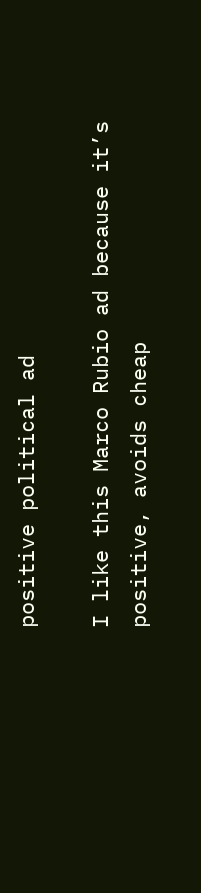positive political ad

I like this Marco Rubio ad because it’s positive, avoids cheap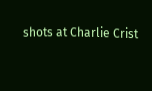shots at Charlie Crist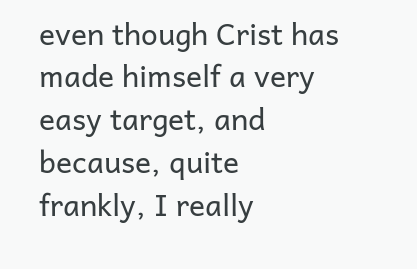even though Crist has made himself a very easy target, and because, quite frankly, I really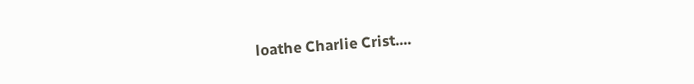loathe Charlie Crist....